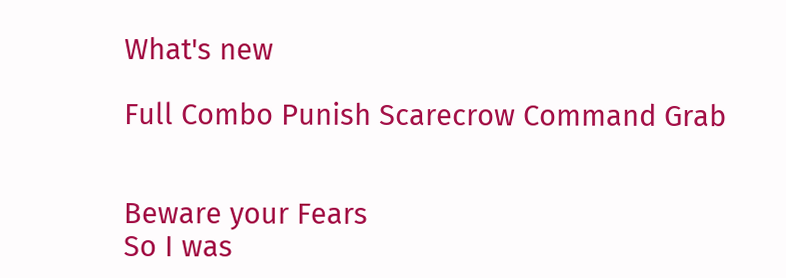What's new

Full Combo Punish Scarecrow Command Grab


Beware your Fears
So I was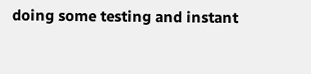doing some testing and instant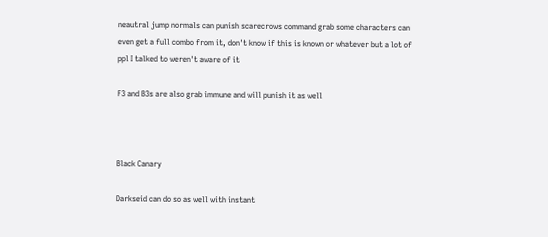neautral jump normals can punish scarecrows command grab some characters can even get a full combo from it, don't know if this is known or whatever but a lot of ppl I talked to weren't aware of it

F3 and B3s are also grab immune and will punish it as well



Black Canary

Darkseid can do so as well with instant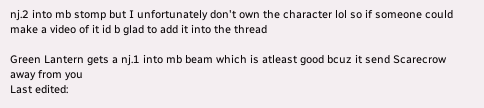nj.2 into mb stomp but I unfortunately don't own the character lol so if someone could make a video of it id b glad to add it into the thread

Green Lantern gets a nj.1 into mb beam which is atleast good bcuz it send Scarecrow away from you
Last edited: